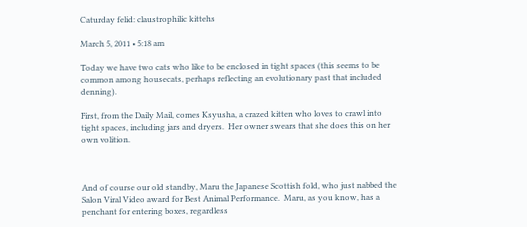Caturday felid: claustrophilic kittehs

March 5, 2011 • 5:18 am

Today we have two cats who like to be enclosed in tight spaces (this seems to be common among housecats, perhaps reflecting an evolutionary past that included denning).

First, from the Daily Mail, comes Ksyusha, a crazed kitten who loves to crawl into tight spaces, including jars and dryers.  Her owner swears that she does this on her own volition.



And of course our old standby, Maru the Japanese Scottish fold, who just nabbed the Salon Viral Video award for Best Animal Performance.  Maru, as you know, has a penchant for entering boxes, regardless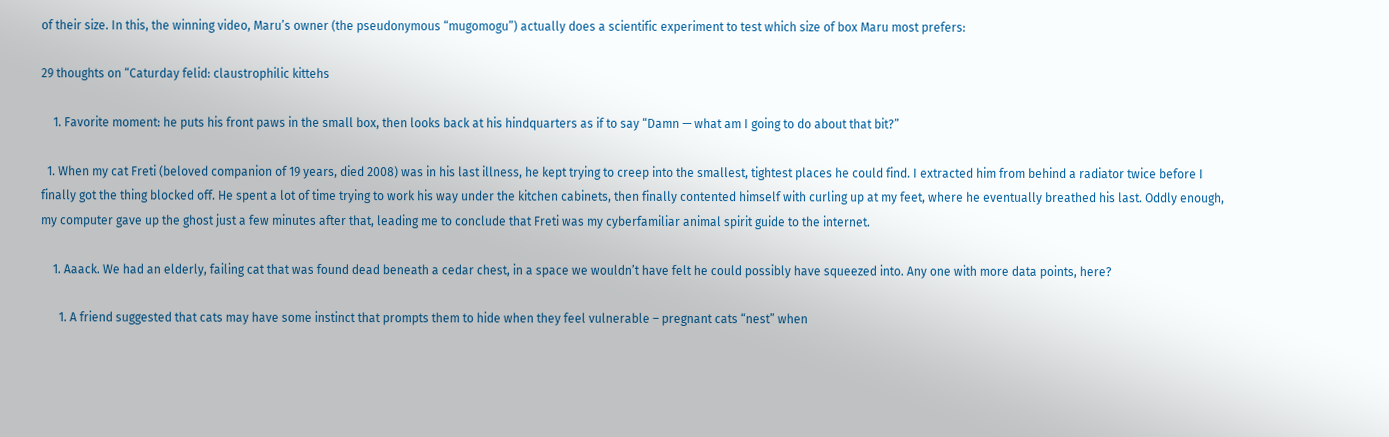of their size. In this, the winning video, Maru’s owner (the pseudonymous “mugomogu”) actually does a scientific experiment to test which size of box Maru most prefers:

29 thoughts on “Caturday felid: claustrophilic kittehs

    1. Favorite moment: he puts his front paws in the small box, then looks back at his hindquarters as if to say “Damn — what am I going to do about that bit?”

  1. When my cat Freti (beloved companion of 19 years, died 2008) was in his last illness, he kept trying to creep into the smallest, tightest places he could find. I extracted him from behind a radiator twice before I finally got the thing blocked off. He spent a lot of time trying to work his way under the kitchen cabinets, then finally contented himself with curling up at my feet, where he eventually breathed his last. Oddly enough, my computer gave up the ghost just a few minutes after that, leading me to conclude that Freti was my cyberfamiliar animal spirit guide to the internet.

    1. Aaack. We had an elderly, failing cat that was found dead beneath a cedar chest, in a space we wouldn’t have felt he could possibly have squeezed into. Any one with more data points, here?

      1. A friend suggested that cats may have some instinct that prompts them to hide when they feel vulnerable – pregnant cats “nest” when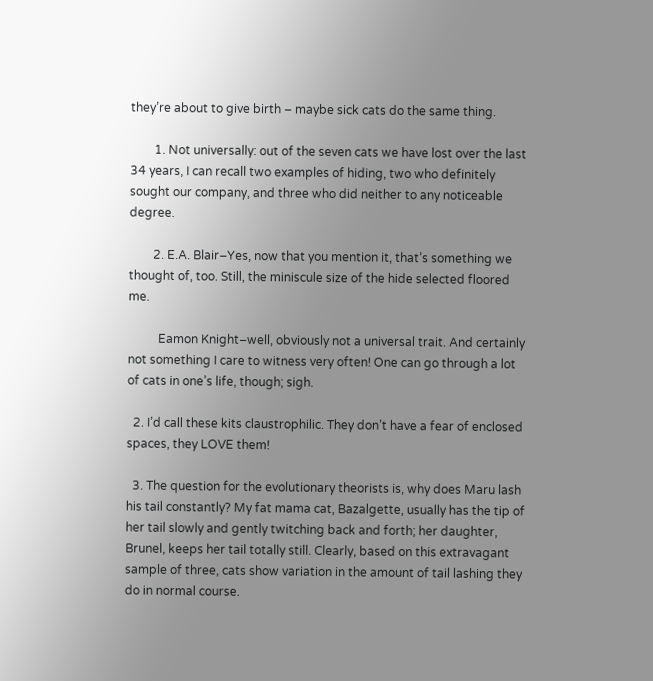they’re about to give birth – maybe sick cats do the same thing.

        1. Not universally: out of the seven cats we have lost over the last 34 years, I can recall two examples of hiding, two who definitely sought our company, and three who did neither to any noticeable degree.

        2. E.A. Blair–Yes, now that you mention it, that’s something we thought of, too. Still, the miniscule size of the hide selected floored me.

          Eamon Knight–well, obviously not a universal trait. And certainly not something I care to witness very often! One can go through a lot of cats in one’s life, though; sigh.

  2. I’d call these kits claustrophilic. They don’t have a fear of enclosed spaces, they LOVE them!

  3. The question for the evolutionary theorists is, why does Maru lash his tail constantly? My fat mama cat, Bazalgette, usually has the tip of her tail slowly and gently twitching back and forth; her daughter, Brunel, keeps her tail totally still. Clearly, based on this extravagant sample of three, cats show variation in the amount of tail lashing they do in normal course.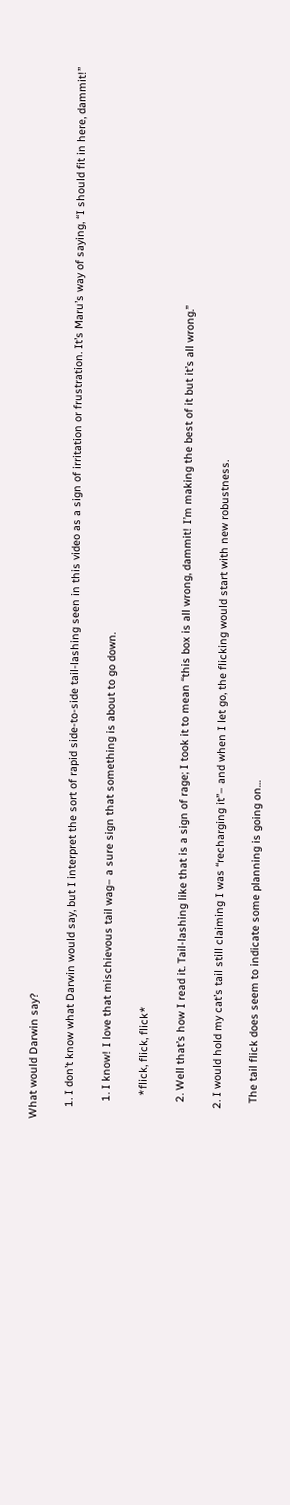What would Darwin say?

    1. I don’t know what Darwin would say, but I interpret the sort of rapid side-to-side tail-lashing seen in this video as a sign of irritation or frustration. It’s Maru’s way of saying, “I should fit in here, dammit!”

      1. I know! I love that mischievous tail wag– a sure sign that something is about to go down.

        *flick, flick, flick*

      2. Well that’s how I read it. Tail-lashing like that is a sign of rage; I took it to mean “this box is all wrong, dammit! I’m making the best of it but it’s all wrong.”

    2. I would hold my cat’s tail still claiming I was “recharging it”– and when I let go, the flicking would start with new robustness.

      The tail flick does seem to indicate some planning is going on…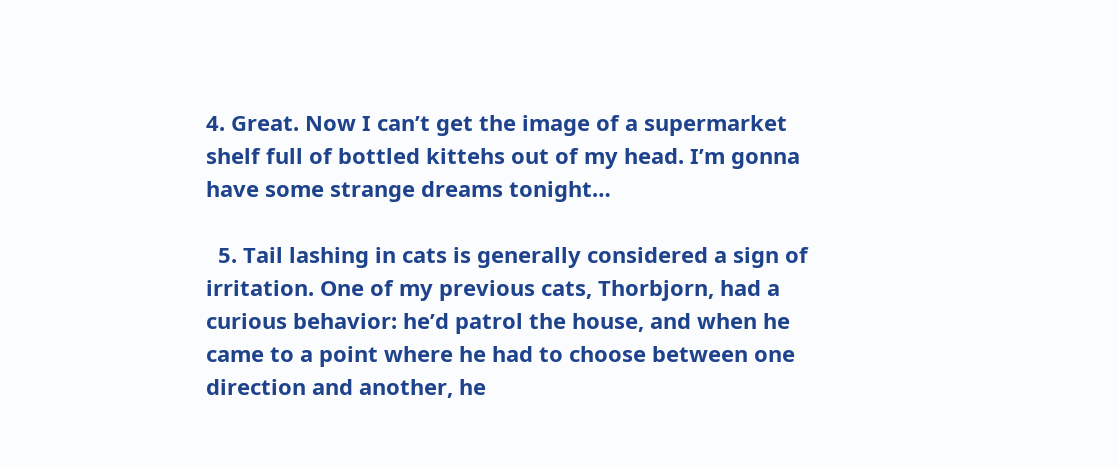4. Great. Now I can’t get the image of a supermarket shelf full of bottled kittehs out of my head. I’m gonna have some strange dreams tonight…

  5. Tail lashing in cats is generally considered a sign of irritation. One of my previous cats, Thorbjorn, had a curious behavior: he’d patrol the house, and when he came to a point where he had to choose between one direction and another, he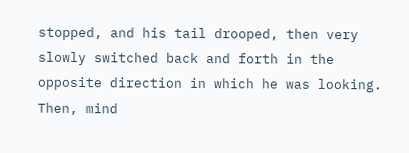stopped, and his tail drooped, then very slowly switched back and forth in the opposite direction in which he was looking. Then, mind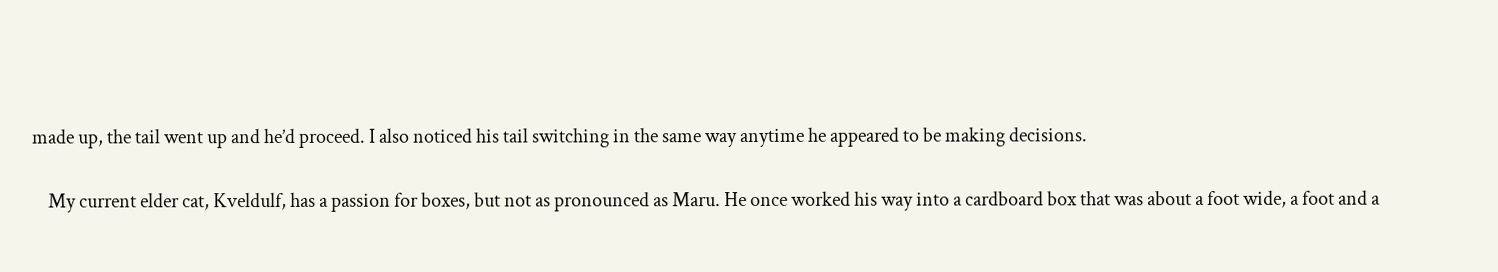made up, the tail went up and he’d proceed. I also noticed his tail switching in the same way anytime he appeared to be making decisions.

    My current elder cat, Kveldulf, has a passion for boxes, but not as pronounced as Maru. He once worked his way into a cardboard box that was about a foot wide, a foot and a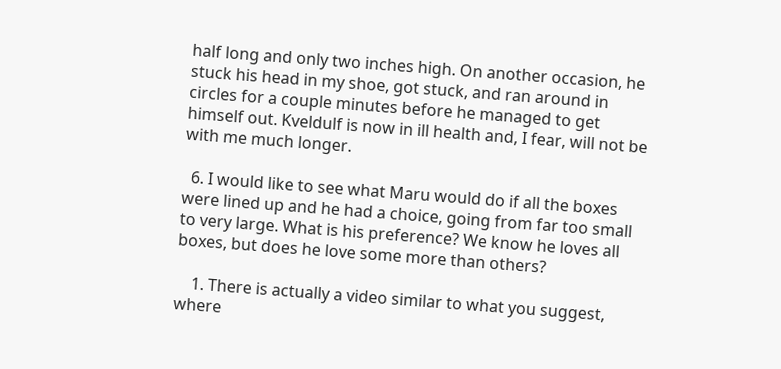half long and only two inches high. On another occasion, he stuck his head in my shoe, got stuck, and ran around in circles for a couple minutes before he managed to get himself out. Kveldulf is now in ill health and, I fear, will not be with me much longer.

  6. I would like to see what Maru would do if all the boxes were lined up and he had a choice, going from far too small to very large. What is his preference? We know he loves all boxes, but does he love some more than others?

    1. There is actually a video similar to what you suggest, where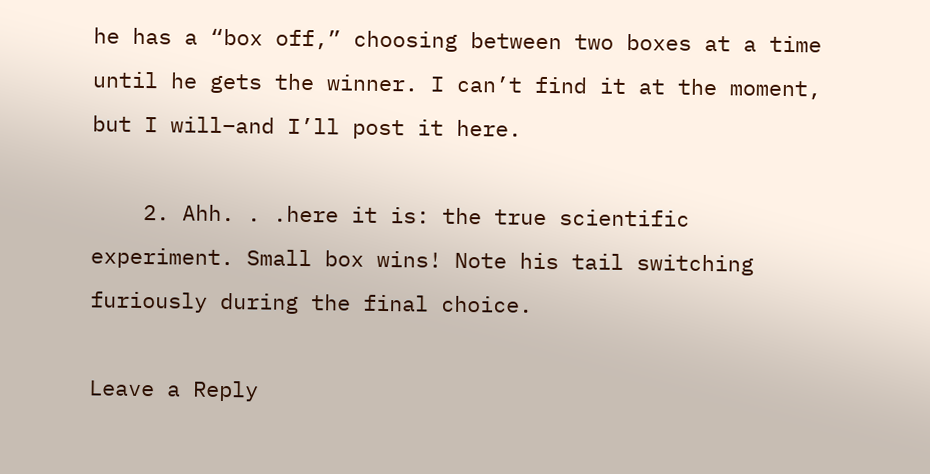he has a “box off,” choosing between two boxes at a time until he gets the winner. I can’t find it at the moment, but I will–and I’ll post it here.

    2. Ahh. . .here it is: the true scientific experiment. Small box wins! Note his tail switching furiously during the final choice.

Leave a Reply